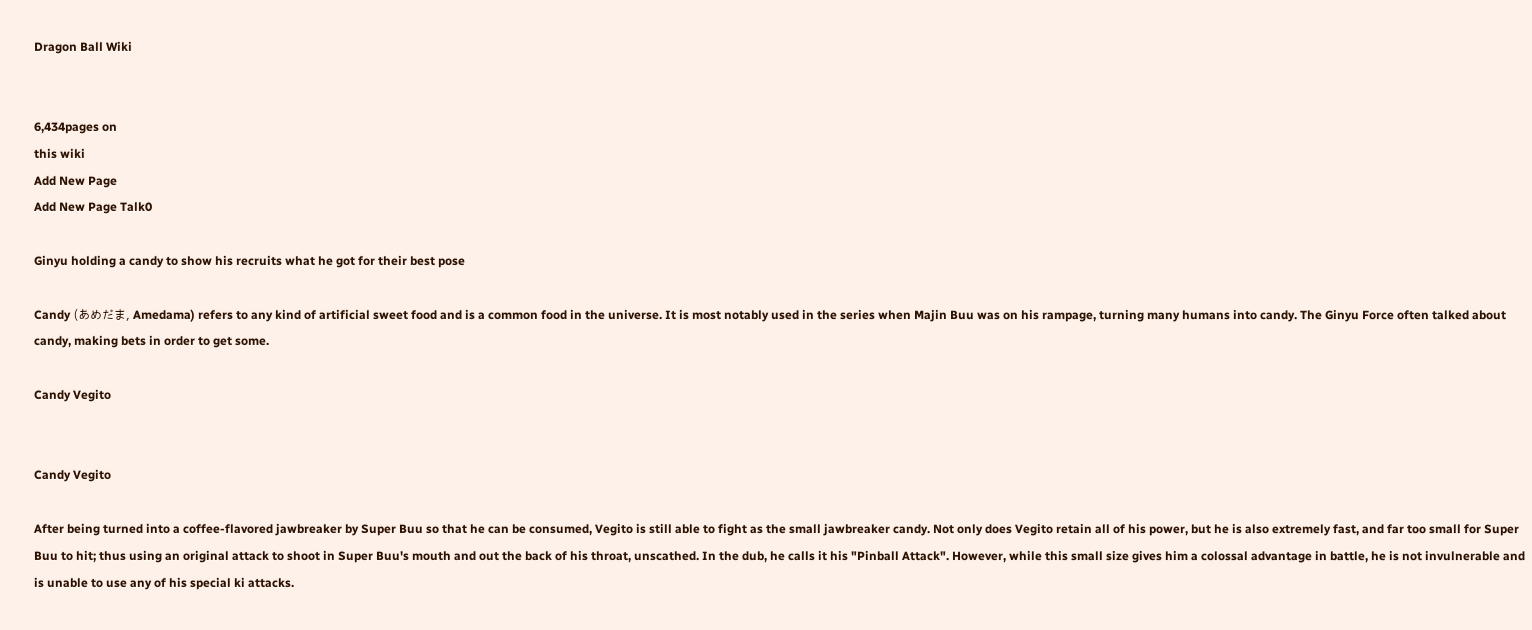Dragon Ball Wiki


6,434pages on
this wiki
Add New Page
Add New Page Talk0

Ginyu holding a candy to show his recruits what he got for their best pose

Candy (あめだま, Amedama) refers to any kind of artificial sweet food and is a common food in the universe. It is most notably used in the series when Majin Buu was on his rampage, turning many humans into candy. The Ginyu Force often talked about candy, making bets in order to get some.

Candy Vegito


Candy Vegito

After being turned into a coffee-flavored jawbreaker by Super Buu so that he can be consumed, Vegito is still able to fight as the small jawbreaker candy. Not only does Vegito retain all of his power, but he is also extremely fast, and far too small for Super Buu to hit; thus using an original attack to shoot in Super Buu's mouth and out the back of his throat, unscathed. In the dub, he calls it his "Pinball Attack". However, while this small size gives him a colossal advantage in battle, he is not invulnerable and is unable to use any of his special ki attacks.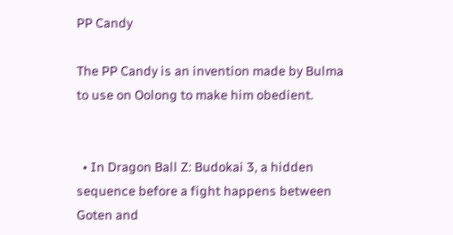PP Candy

The PP Candy is an invention made by Bulma to use on Oolong to make him obedient.


  • In Dragon Ball Z: Budokai 3, a hidden sequence before a fight happens between Goten and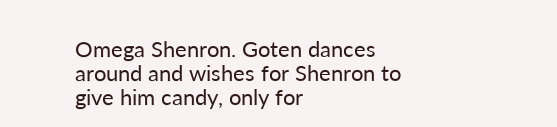Omega Shenron. Goten dances around and wishes for Shenron to give him candy, only for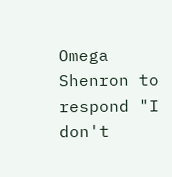Omega Shenron to respond "I don't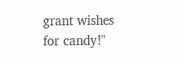grant wishes for candy!"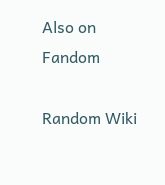Also on Fandom

Random Wiki